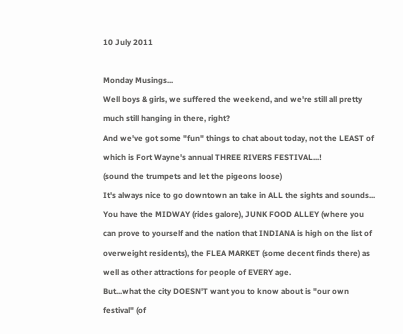10 July 2011

Monday Musings...
Well boys & girls, we suffered the weekend, and we're still all pretty much still hanging in there, right?
And we've got some "fun" things to chat about today, not the LEAST of which is Fort Wayne's annual THREE RIVERS FESTIVAL...!
(sound the trumpets and let the pigeons loose)
It's always nice to go downtown an take in ALL the sights and sounds...
You have the MIDWAY (rides galore), JUNK FOOD ALLEY (where you can prove to yourself and the nation that INDIANA is high on the list of overweight residents), the FLEA MARKET (some decent finds there) as well as other attractions for people of EVERY age.
But...what the city DOESN'T want you to know about is "our own festival" (of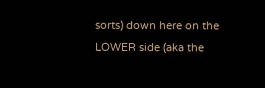sorts) down here on the LOWER side (aka the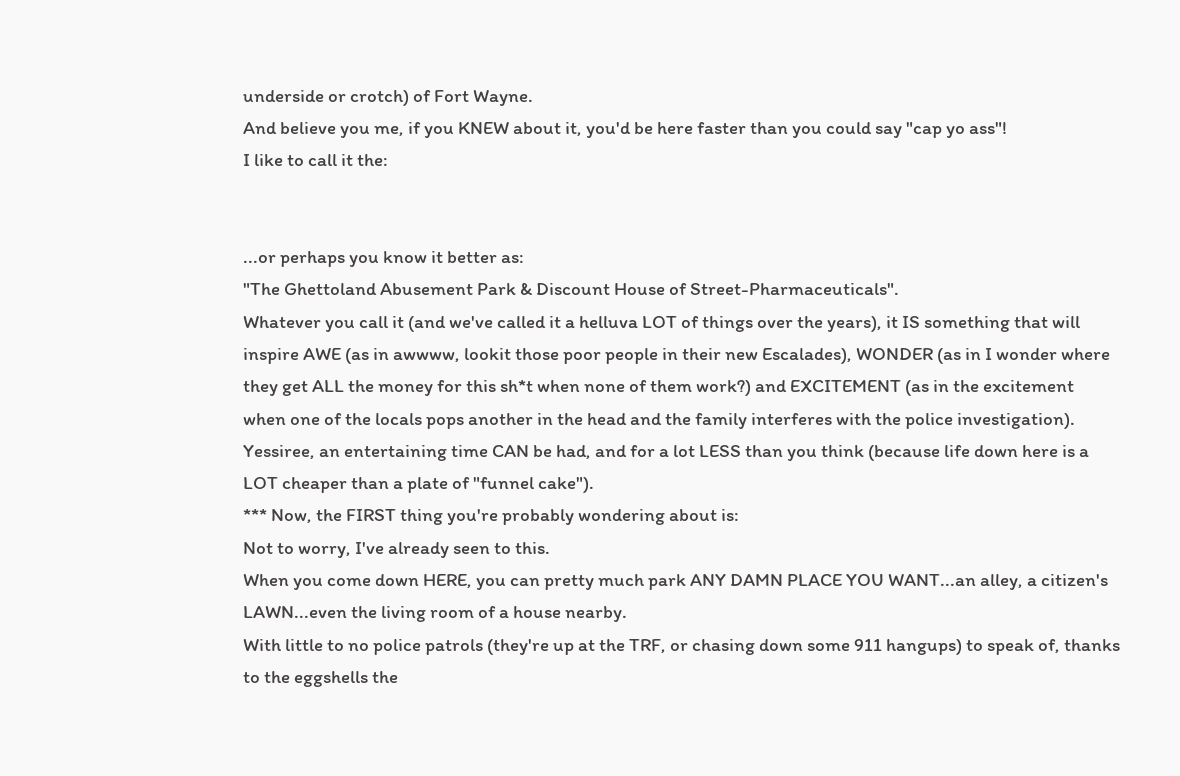underside or crotch) of Fort Wayne.
And believe you me, if you KNEW about it, you'd be here faster than you could say "cap yo ass"!
I like to call it the:


...or perhaps you know it better as:
"The Ghettoland Abusement Park & Discount House of Street-Pharmaceuticals".
Whatever you call it (and we've called it a helluva LOT of things over the years), it IS something that will inspire AWE (as in awwww, lookit those poor people in their new Escalades), WONDER (as in I wonder where they get ALL the money for this sh*t when none of them work?) and EXCITEMENT (as in the excitement when one of the locals pops another in the head and the family interferes with the police investigation).
Yessiree, an entertaining time CAN be had, and for a lot LESS than you think (because life down here is a LOT cheaper than a plate of "funnel cake").
*** Now, the FIRST thing you're probably wondering about is:
Not to worry, I've already seen to this.
When you come down HERE, you can pretty much park ANY DAMN PLACE YOU WANT...an alley, a citizen's LAWN...even the living room of a house nearby.
With little to no police patrols (they're up at the TRF, or chasing down some 911 hangups) to speak of, thanks to the eggshells the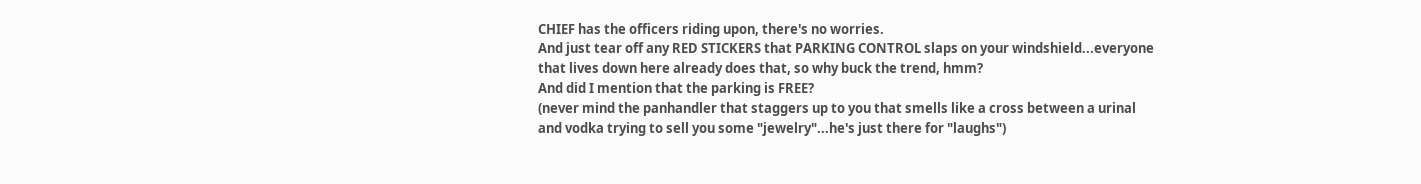CHIEF has the officers riding upon, there's no worries.
And just tear off any RED STICKERS that PARKING CONTROL slaps on your windshield...everyone that lives down here already does that, so why buck the trend, hmm?
And did I mention that the parking is FREE?
(never mind the panhandler that staggers up to you that smells like a cross between a urinal and vodka trying to sell you some "jewelry"...he's just there for "laughs")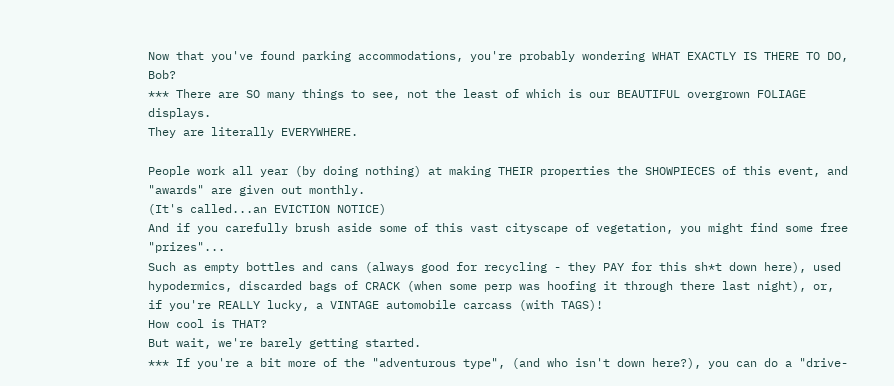Now that you've found parking accommodations, you're probably wondering WHAT EXACTLY IS THERE TO DO, Bob?
*** There are SO many things to see, not the least of which is our BEAUTIFUL overgrown FOLIAGE displays.
They are literally EVERYWHERE.

People work all year (by doing nothing) at making THEIR properties the SHOWPIECES of this event, and "awards" are given out monthly.
(It's called...an EVICTION NOTICE)
And if you carefully brush aside some of this vast cityscape of vegetation, you might find some free "prizes"...
Such as empty bottles and cans (always good for recycling - they PAY for this sh*t down here), used hypodermics, discarded bags of CRACK (when some perp was hoofing it through there last night), or, if you're REALLY lucky, a VINTAGE automobile carcass (with TAGS)!
How cool is THAT?
But wait, we're barely getting started.
*** If you're a bit more of the "adventurous type", (and who isn't down here?), you can do a "drive-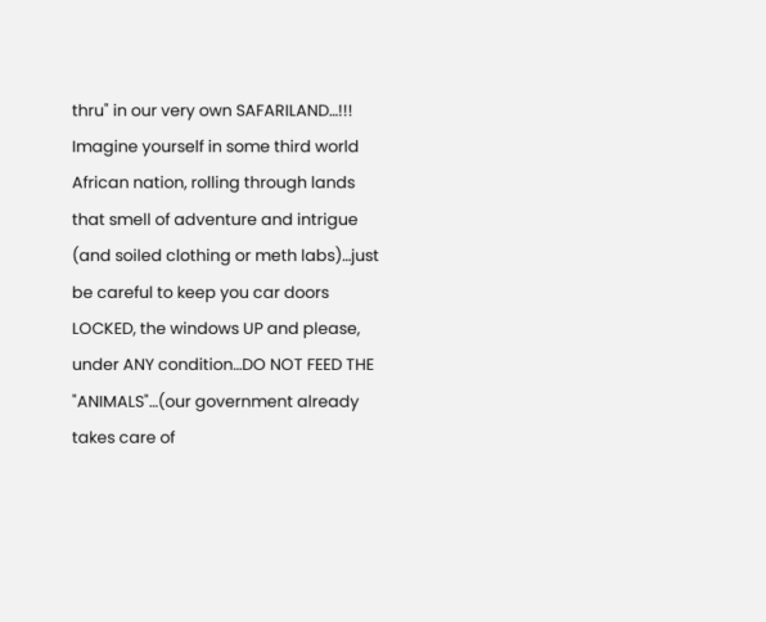thru" in our very own SAFARILAND...!!!
Imagine yourself in some third world African nation, rolling through lands that smell of adventure and intrigue (and soiled clothing or meth labs)...just be careful to keep you car doors LOCKED, the windows UP and please, under ANY condition...DO NOT FEED THE "ANIMALS"...(our government already takes care of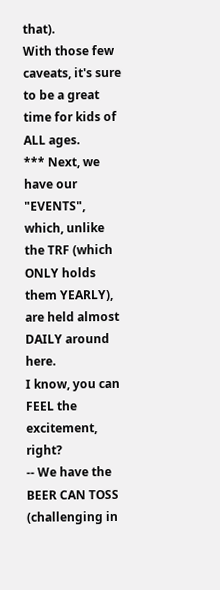that).
With those few caveats, it's sure to be a great time for kids of ALL ages.
*** Next, we have our "EVENTS", which, unlike the TRF (which ONLY holds them YEARLY), are held almost DAILY around here.
I know, you can FEEL the excitement, right?
-- We have the BEER CAN TOSS (challenging in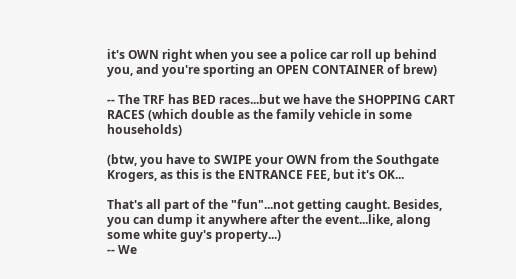it's OWN right when you see a police car roll up behind you, and you're sporting an OPEN CONTAINER of brew)

-- The TRF has BED races...but we have the SHOPPING CART RACES (which double as the family vehicle in some households)

(btw, you have to SWIPE your OWN from the Southgate Krogers, as this is the ENTRANCE FEE, but it's OK...

That's all part of the "fun"...not getting caught. Besides, you can dump it anywhere after the event...like, along some white guy's property...)
-- We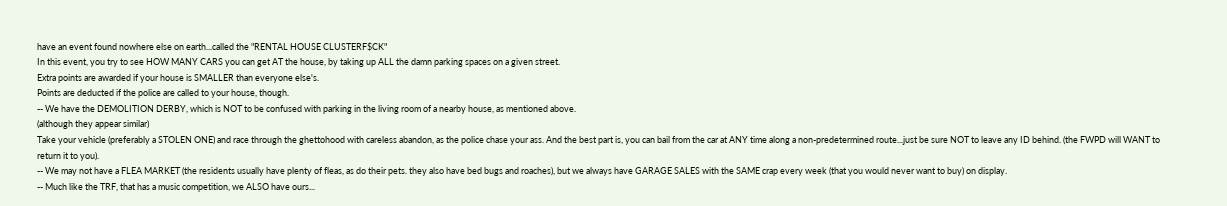have an event found nowhere else on earth...called the "RENTAL HOUSE CLUSTERF$CK"
In this event, you try to see HOW MANY CARS you can get AT the house, by taking up ALL the damn parking spaces on a given street.
Extra points are awarded if your house is SMALLER than everyone else's.
Points are deducted if the police are called to your house, though.
-- We have the DEMOLITION DERBY, which is NOT to be confused with parking in the living room of a nearby house, as mentioned above.
(although they appear similar)
Take your vehicle (preferably a STOLEN ONE) and race through the ghettohood with careless abandon, as the police chase your ass. And the best part is, you can bail from the car at ANY time along a non-predetermined route...just be sure NOT to leave any ID behind. (the FWPD will WANT to return it to you).
-- We may not have a FLEA MARKET (the residents usually have plenty of fleas, as do their pets. they also have bed bugs and roaches), but we always have GARAGE SALES with the SAME crap every week (that you would never want to buy) on display.
-- Much like the TRF, that has a music competition, we ALSO have ours...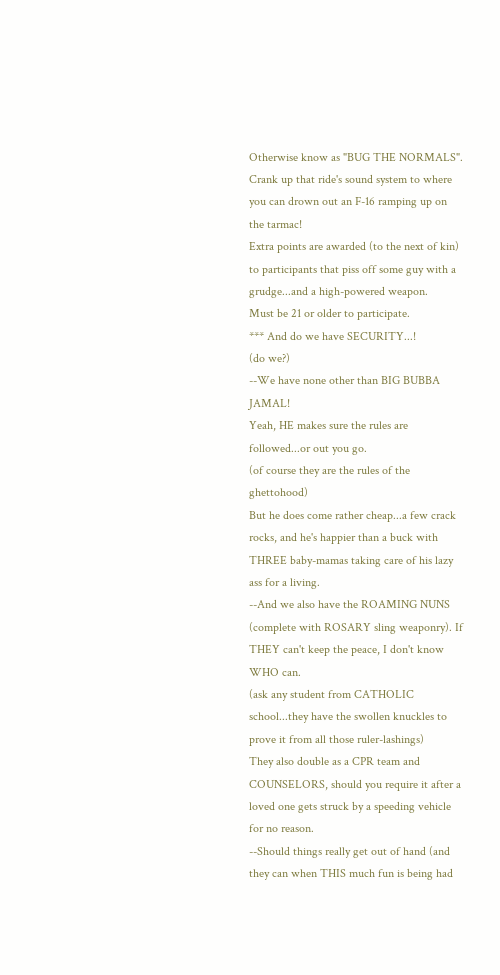Otherwise know as "BUG THE NORMALS".
Crank up that ride's sound system to where you can drown out an F-16 ramping up on the tarmac!
Extra points are awarded (to the next of kin) to participants that piss off some guy with a grudge...and a high-powered weapon.
Must be 21 or older to participate.
*** And do we have SECURITY...!
(do we?)
--We have none other than BIG BUBBA JAMAL!
Yeah, HE makes sure the rules are followed...or out you go.
(of course they are the rules of the ghettohood)
But he does come rather cheap...a few crack rocks, and he's happier than a buck with THREE baby-mamas taking care of his lazy ass for a living.
--And we also have the ROAMING NUNS (complete with ROSARY sling weaponry). If THEY can't keep the peace, I don't know WHO can.
(ask any student from CATHOLIC school...they have the swollen knuckles to prove it from all those ruler-lashings)
They also double as a CPR team and COUNSELORS, should you require it after a loved one gets struck by a speeding vehicle for no reason.
--Should things really get out of hand (and they can when THIS much fun is being had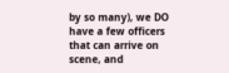by so many), we DO have a few officers that can arrive on scene, and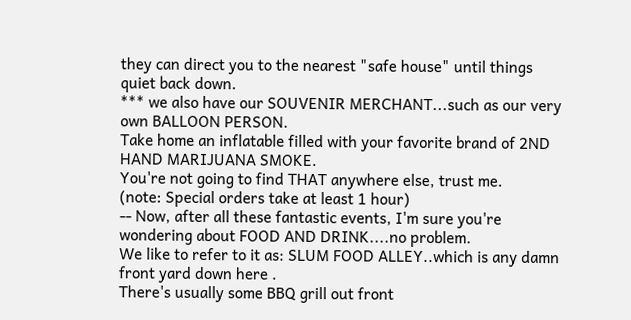they can direct you to the nearest "safe house" until things quiet back down.
*** we also have our SOUVENIR MERCHANT...such as our very own BALLOON PERSON.
Take home an inflatable filled with your favorite brand of 2ND HAND MARIJUANA SMOKE.
You're not going to find THAT anywhere else, trust me.
(note: Special orders take at least 1 hour)
-- Now, after all these fantastic events, I'm sure you're wondering about FOOD AND DRINK....no problem.
We like to refer to it as: SLUM FOOD ALLEY..which is any damn front yard down here .
There's usually some BBQ grill out front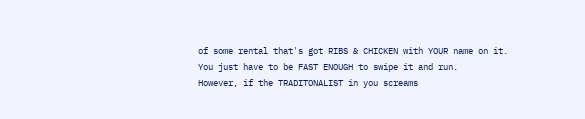of some rental that's got RIBS & CHICKEN with YOUR name on it.
You just have to be FAST ENOUGH to swipe it and run.
However, if the TRADITONALIST in you screams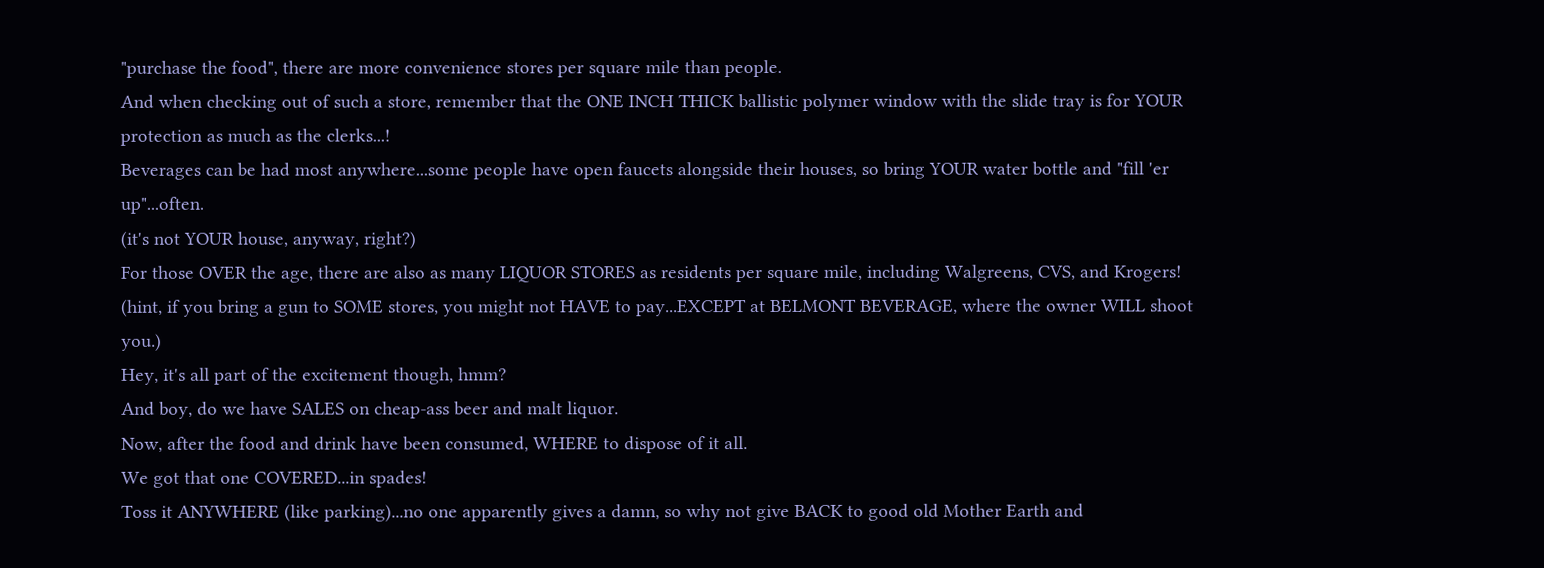"purchase the food", there are more convenience stores per square mile than people.
And when checking out of such a store, remember that the ONE INCH THICK ballistic polymer window with the slide tray is for YOUR protection as much as the clerks...!
Beverages can be had most anywhere...some people have open faucets alongside their houses, so bring YOUR water bottle and "fill 'er up"...often.
(it's not YOUR house, anyway, right?)
For those OVER the age, there are also as many LIQUOR STORES as residents per square mile, including Walgreens, CVS, and Krogers!
(hint, if you bring a gun to SOME stores, you might not HAVE to pay...EXCEPT at BELMONT BEVERAGE, where the owner WILL shoot you.)
Hey, it's all part of the excitement though, hmm?
And boy, do we have SALES on cheap-ass beer and malt liquor.
Now, after the food and drink have been consumed, WHERE to dispose of it all.
We got that one COVERED...in spades!
Toss it ANYWHERE (like parking)...no one apparently gives a damn, so why not give BACK to good old Mother Earth and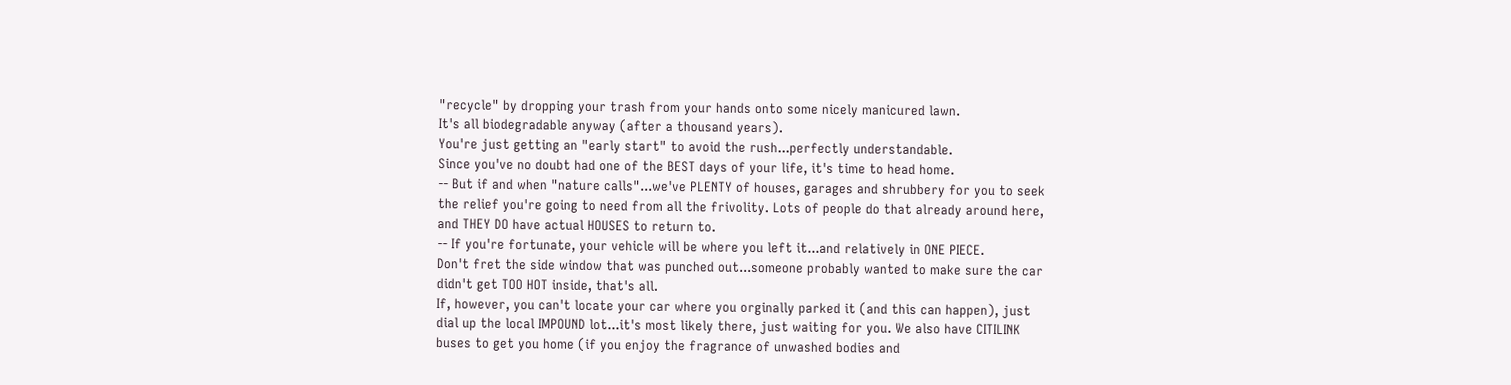"recycle" by dropping your trash from your hands onto some nicely manicured lawn.
It's all biodegradable anyway (after a thousand years).
You're just getting an "early start" to avoid the rush...perfectly understandable.
Since you've no doubt had one of the BEST days of your life, it's time to head home.
-- But if and when "nature calls"...we've PLENTY of houses, garages and shrubbery for you to seek the relief you're going to need from all the frivolity. Lots of people do that already around here, and THEY DO have actual HOUSES to return to.
-- If you're fortunate, your vehicle will be where you left it...and relatively in ONE PIECE.
Don't fret the side window that was punched out...someone probably wanted to make sure the car didn't get TOO HOT inside, that's all.
If, however, you can't locate your car where you orginally parked it (and this can happen), just dial up the local IMPOUND lot...it's most likely there, just waiting for you. We also have CITILINK buses to get you home (if you enjoy the fragrance of unwashed bodies and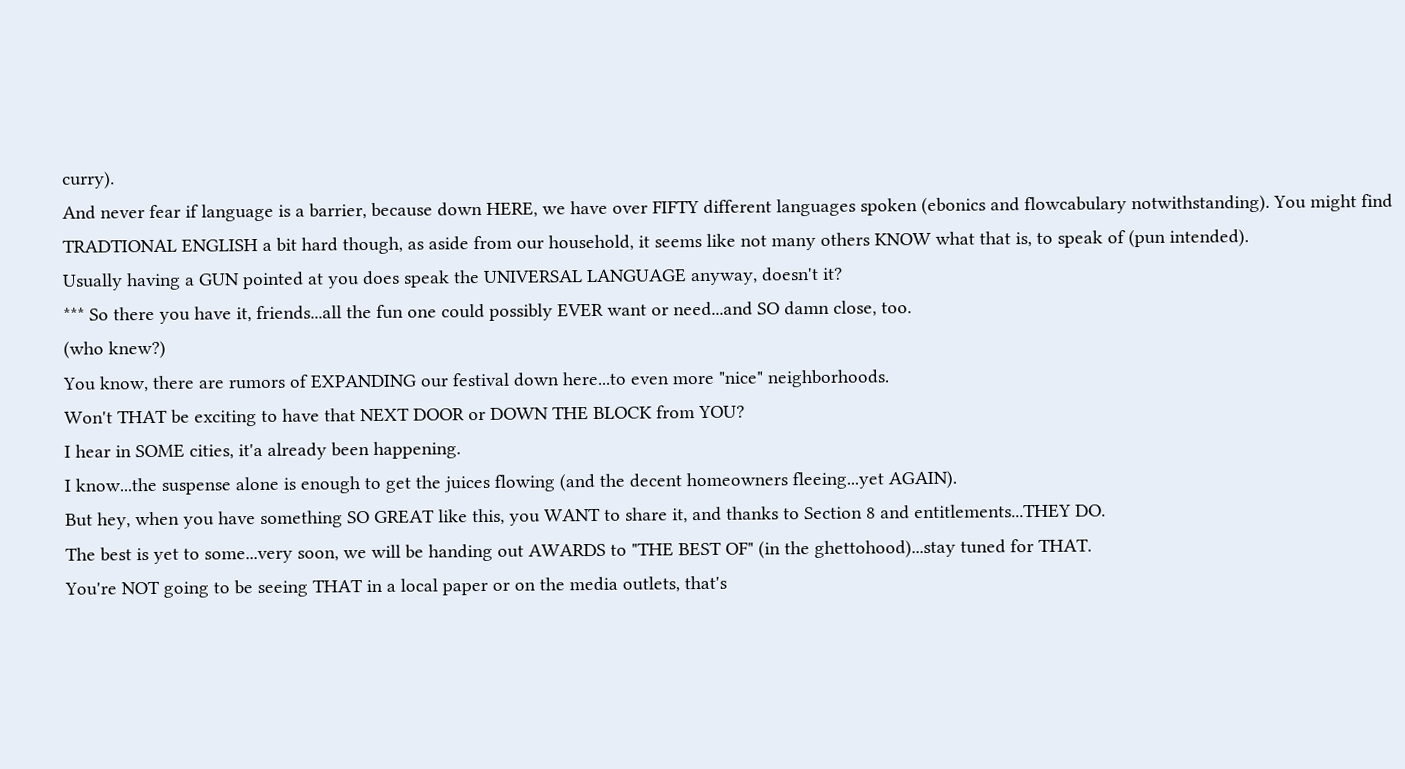curry).
And never fear if language is a barrier, because down HERE, we have over FIFTY different languages spoken (ebonics and flowcabulary notwithstanding). You might find TRADTIONAL ENGLISH a bit hard though, as aside from our household, it seems like not many others KNOW what that is, to speak of (pun intended).
Usually having a GUN pointed at you does speak the UNIVERSAL LANGUAGE anyway, doesn't it?
*** So there you have it, friends...all the fun one could possibly EVER want or need...and SO damn close, too.
(who knew?)
You know, there are rumors of EXPANDING our festival down here...to even more "nice" neighborhoods.
Won't THAT be exciting to have that NEXT DOOR or DOWN THE BLOCK from YOU?
I hear in SOME cities, it'a already been happening.
I know...the suspense alone is enough to get the juices flowing (and the decent homeowners fleeing...yet AGAIN).
But hey, when you have something SO GREAT like this, you WANT to share it, and thanks to Section 8 and entitlements...THEY DO.
The best is yet to some...very soon, we will be handing out AWARDS to "THE BEST OF" (in the ghettohood)...stay tuned for THAT.
You're NOT going to be seeing THAT in a local paper or on the media outlets, that's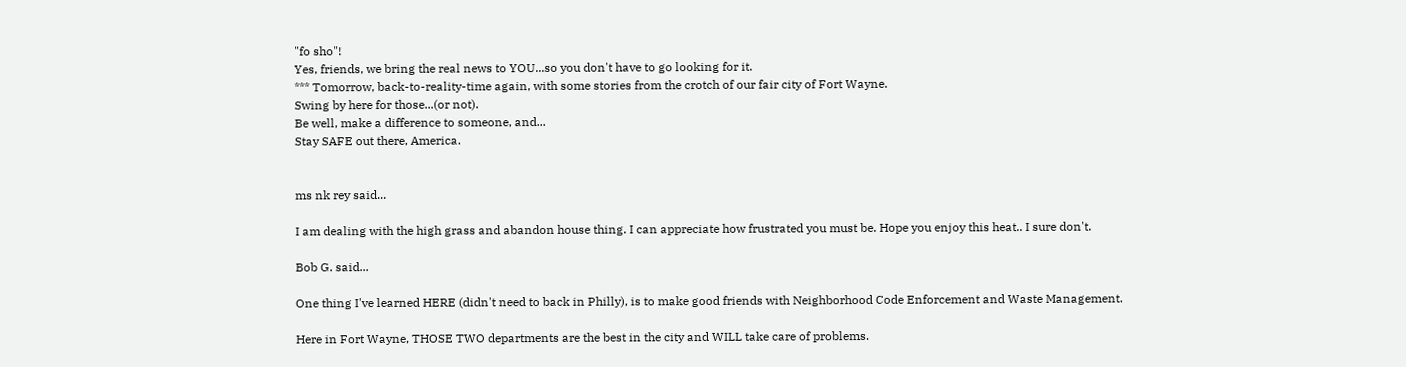"fo sho"!
Yes, friends, we bring the real news to YOU...so you don't have to go looking for it.
*** Tomorrow, back-to-reality-time again, with some stories from the crotch of our fair city of Fort Wayne.
Swing by here for those...(or not).
Be well, make a difference to someone, and...
Stay SAFE out there, America.


ms nk rey said...

I am dealing with the high grass and abandon house thing. I can appreciate how frustrated you must be. Hope you enjoy this heat.. I sure don't.

Bob G. said...

One thing I've learned HERE (didn't need to back in Philly), is to make good friends with Neighborhood Code Enforcement and Waste Management.

Here in Fort Wayne, THOSE TWO departments are the best in the city and WILL take care of problems.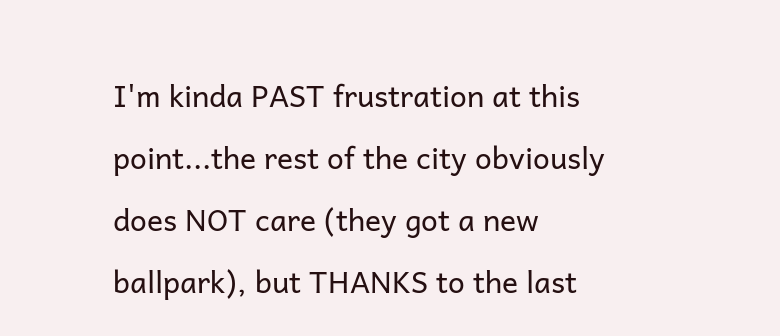I'm kinda PAST frustration at this point...the rest of the city obviously does NOT care (they got a new ballpark), but THANKS to the last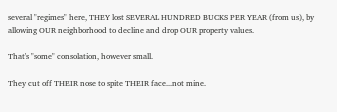several "regimes" here, THEY lost SEVERAL HUNDRED BUCKS PER YEAR (from us), by allowing OUR neighborhood to decline and drop OUR property values.

That's "some" consolation, however small.

They cut off THEIR nose to spite THEIR face...not mine.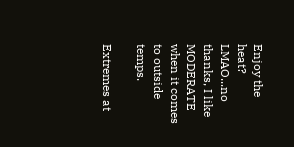Enjoy the heat?
LMAO...no thanks, I like MODERATE when it comes to outside temps.

Extremes at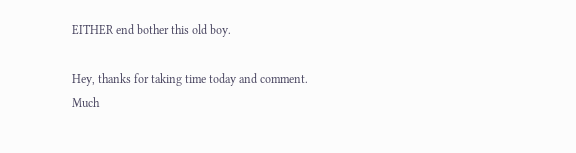EITHER end bother this old boy.

Hey, thanks for taking time today and comment.
Much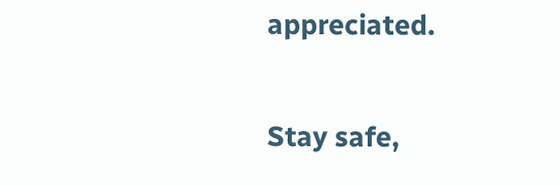appreciated.

Stay safe,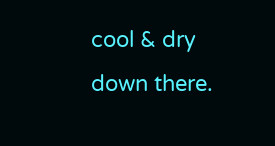cool & dry down there.